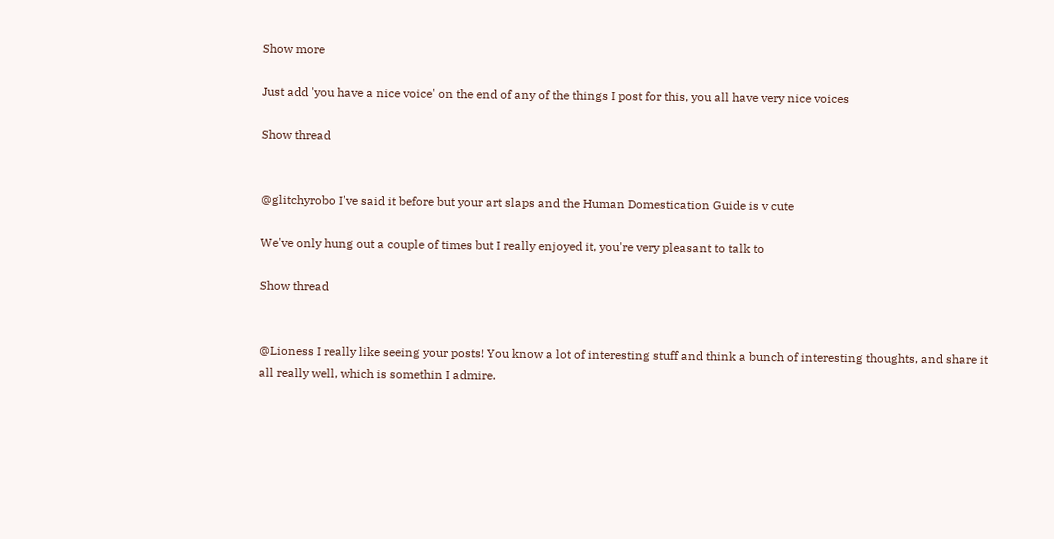Show more

Just add 'you have a nice voice' on the end of any of the things I post for this, you all have very nice voices

Show thread


@glitchyrobo I've said it before but your art slaps and the Human Domestication Guide is v cute

We've only hung out a couple of times but I really enjoyed it, you're very pleasant to talk to

Show thread


@Lioness I really like seeing your posts! You know a lot of interesting stuff and think a bunch of interesting thoughts, and share it all really well, which is somethin I admire.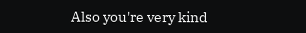Also you're very kind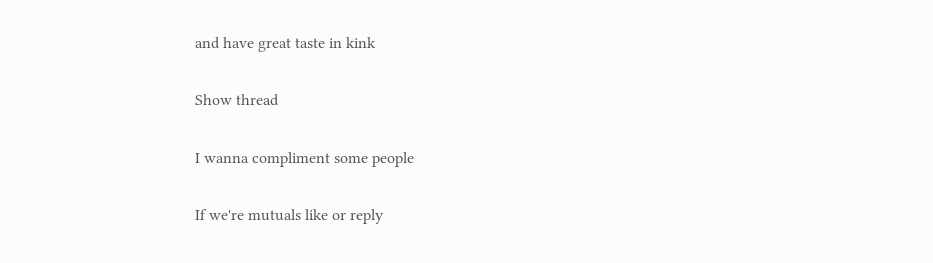and have great taste in kink

Show thread

I wanna compliment some people

If we're mutuals like or reply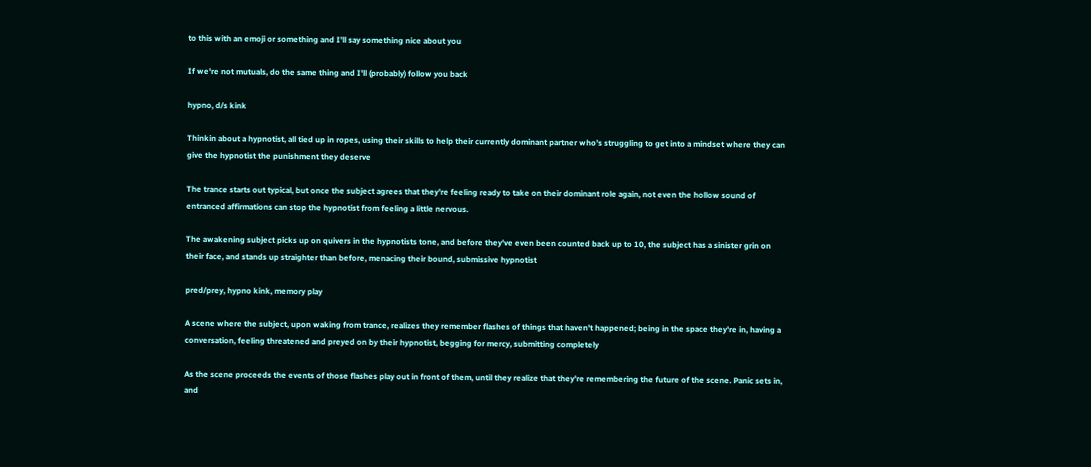to this with an emoji or something and I'll say something nice about you

If we're not mutuals, do the same thing and I'll (probably) follow you back

hypno, d/s kink

Thinkin about a hypnotist, all tied up in ropes, using their skills to help their currently dominant partner who's struggling to get into a mindset where they can give the hypnotist the punishment they deserve

The trance starts out typical, but once the subject agrees that they're feeling ready to take on their dominant role again, not even the hollow sound of entranced affirmations can stop the hypnotist from feeling a little nervous.

The awakening subject picks up on quivers in the hypnotists tone, and before they've even been counted back up to 10, the subject has a sinister grin on their face, and stands up straighter than before, menacing their bound, submissive hypnotist

pred/prey, hypno kink, memory play

A scene where the subject, upon waking from trance, realizes they remember flashes of things that haven't happened; being in the space they're in, having a conversation, feeling threatened and preyed on by their hypnotist, begging for mercy, submitting completely

As the scene proceeds the events of those flashes play out in front of them, until they realize that they're remembering the future of the scene. Panic sets in, and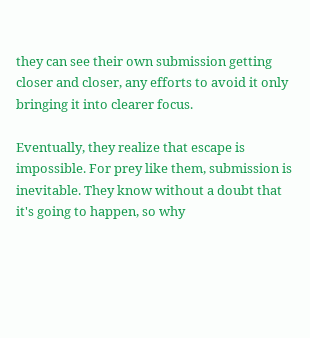they can see their own submission getting closer and closer, any efforts to avoid it only bringing it into clearer focus.

Eventually, they realize that escape is impossible. For prey like them, submission is inevitable. They know without a doubt that it's going to happen, so why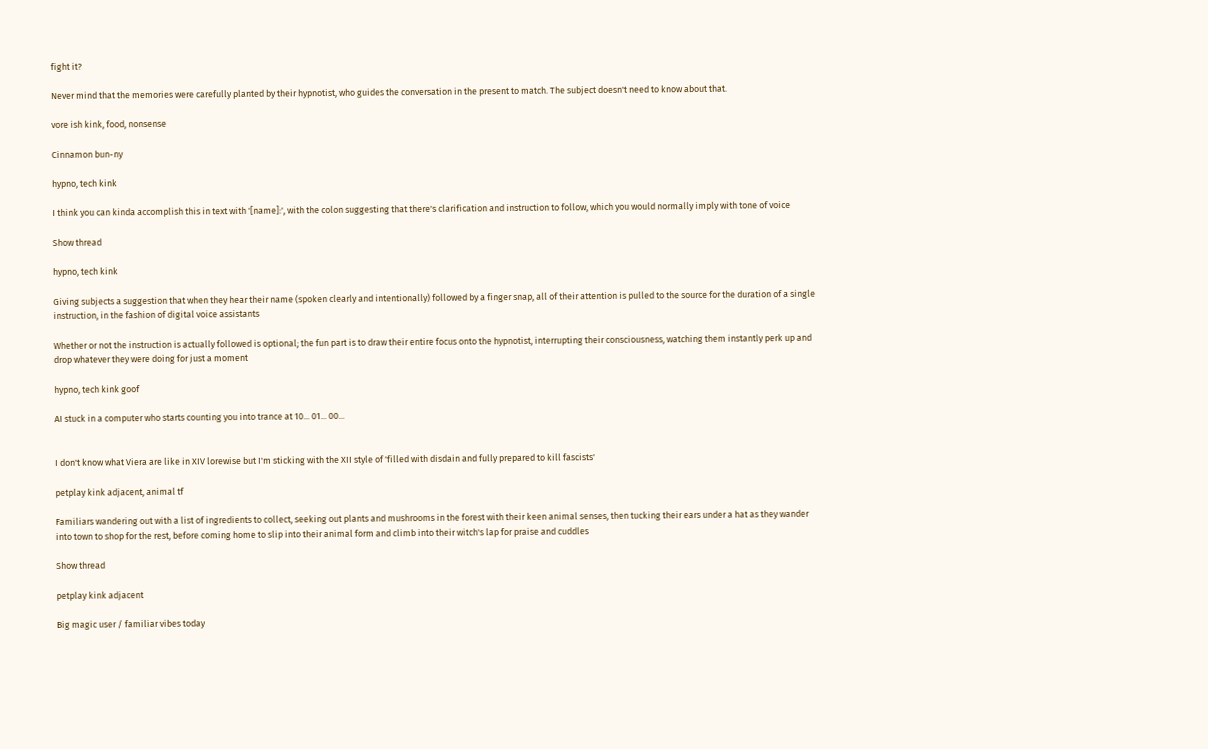fight it?

Never mind that the memories were carefully planted by their hypnotist, who guides the conversation in the present to match. The subject doesn't need to know about that.

vore ish kink, food, nonsense

Cinnamon bun-ny

hypno, tech kink

I think you can kinda accomplish this in text with '[name]:', with the colon suggesting that there's clarification and instruction to follow, which you would normally imply with tone of voice

Show thread

hypno, tech kink

Giving subjects a suggestion that when they hear their name (spoken clearly and intentionally) followed by a finger snap, all of their attention is pulled to the source for the duration of a single instruction, in the fashion of digital voice assistants

Whether or not the instruction is actually followed is optional; the fun part is to draw their entire focus onto the hypnotist, interrupting their consciousness, watching them instantly perk up and drop whatever they were doing for just a moment

hypno, tech kink goof

AI stuck in a computer who starts counting you into trance at 10... 01... 00...


I don't know what Viera are like in XIV lorewise but I'm sticking with the XII style of 'filled with disdain and fully prepared to kill fascists'

petplay kink adjacent, animal tf

Familiars wandering out with a list of ingredients to collect, seeking out plants and mushrooms in the forest with their keen animal senses, then tucking their ears under a hat as they wander into town to shop for the rest, before coming home to slip into their animal form and climb into their witch's lap for praise and cuddles

Show thread

petplay kink adjacent

Big magic user / familiar vibes today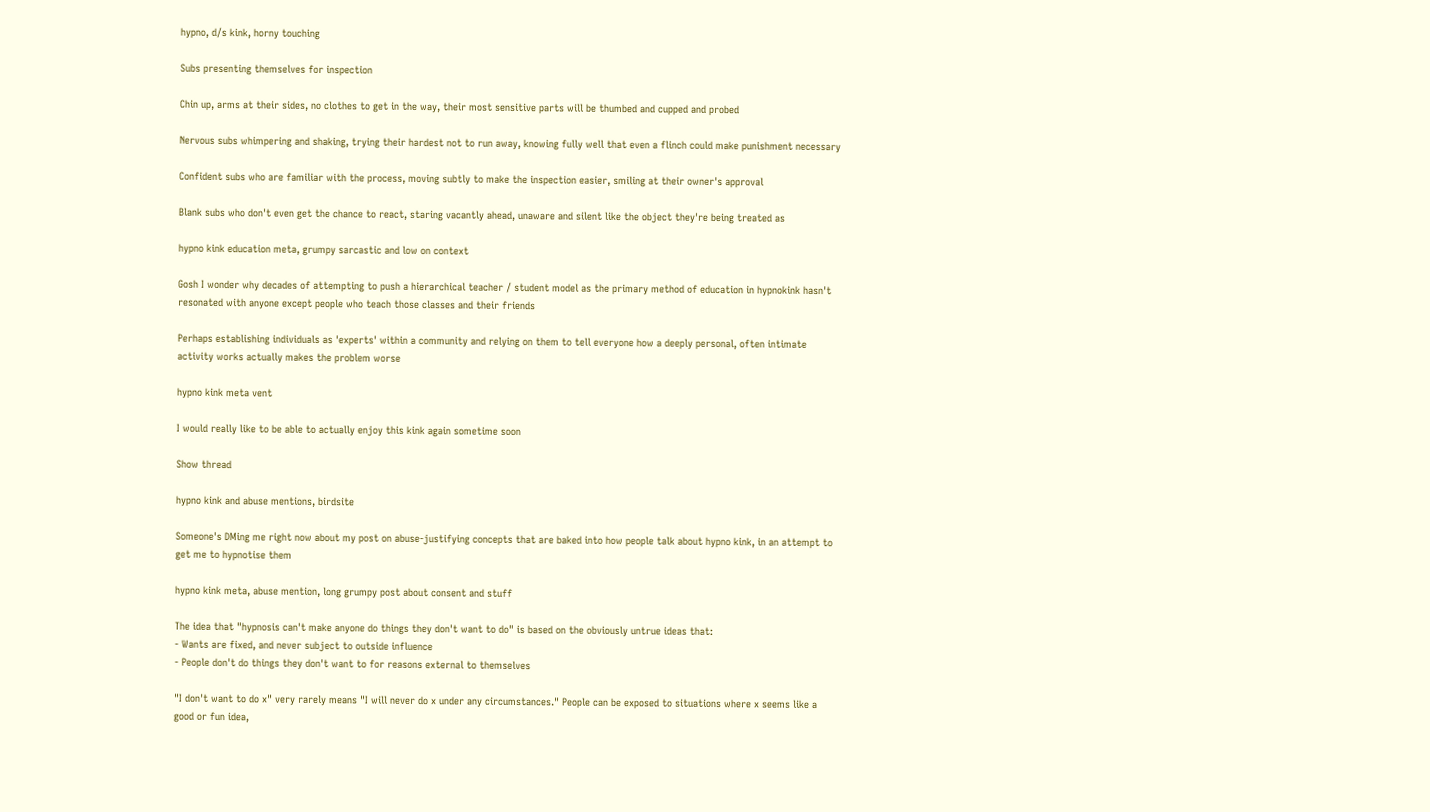hypno, d/s kink, horny touching

Subs presenting themselves for inspection

Chin up, arms at their sides, no clothes to get in the way, their most sensitive parts will be thumbed and cupped and probed

Nervous subs whimpering and shaking, trying their hardest not to run away, knowing fully well that even a flinch could make punishment necessary

Confident subs who are familiar with the process, moving subtly to make the inspection easier, smiling at their owner's approval

Blank subs who don't even get the chance to react, staring vacantly ahead, unaware and silent like the object they're being treated as

hypno kink education meta, grumpy sarcastic and low on context

Gosh I wonder why decades of attempting to push a hierarchical teacher / student model as the primary method of education in hypnokink hasn't resonated with anyone except people who teach those classes and their friends

Perhaps establishing individuals as 'experts' within a community and relying on them to tell everyone how a deeply personal, often intimate activity works actually makes the problem worse

hypno kink meta vent

I would really like to be able to actually enjoy this kink again sometime soon

Show thread

hypno kink and abuse mentions, birdsite

Someone's DMing me right now about my post on abuse-justifying concepts that are baked into how people talk about hypno kink, in an attempt to get me to hypnotise them

hypno kink meta, abuse mention, long grumpy post about consent and stuff

The idea that "hypnosis can't make anyone do things they don't want to do" is based on the obviously untrue ideas that:
- Wants are fixed, and never subject to outside influence
- People don't do things they don't want to for reasons external to themselves

"I don't want to do x" very rarely means "I will never do x under any circumstances." People can be exposed to situations where x seems like a good or fun idea,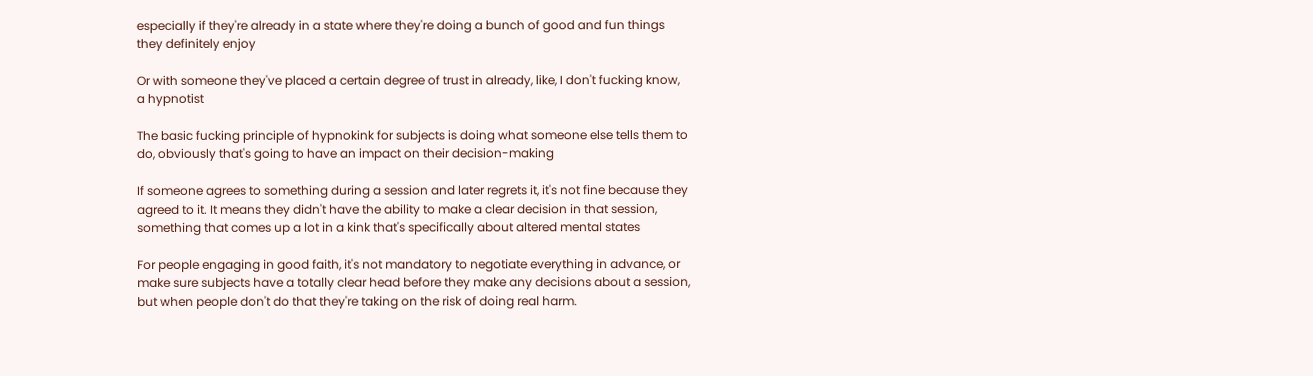especially if they're already in a state where they're doing a bunch of good and fun things they definitely enjoy

Or with someone they've placed a certain degree of trust in already, like, I don't fucking know, a hypnotist

The basic fucking principle of hypnokink for subjects is doing what someone else tells them to do, obviously that's going to have an impact on their decision-making

If someone agrees to something during a session and later regrets it, it's not fine because they agreed to it. It means they didn't have the ability to make a clear decision in that session, something that comes up a lot in a kink that's specifically about altered mental states

For people engaging in good faith, it's not mandatory to negotiate everything in advance, or make sure subjects have a totally clear head before they make any decisions about a session, but when people don't do that they're taking on the risk of doing real harm.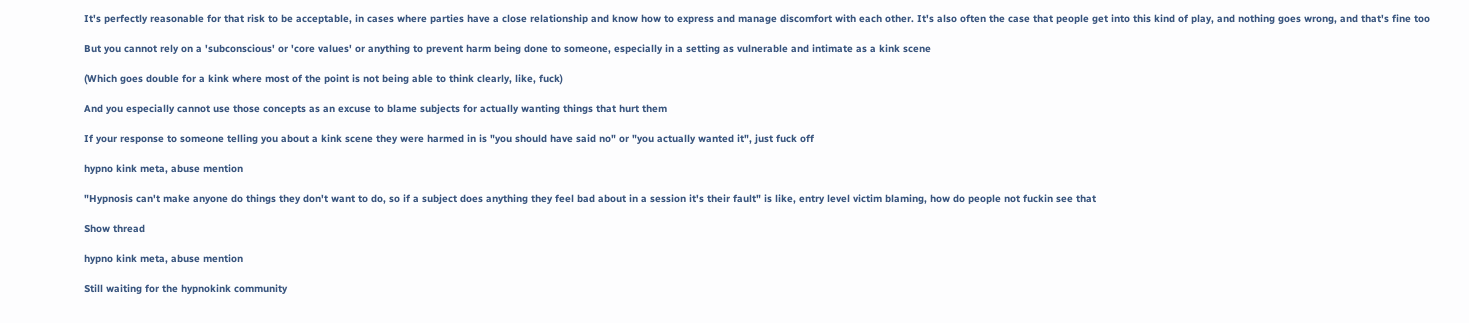It's perfectly reasonable for that risk to be acceptable, in cases where parties have a close relationship and know how to express and manage discomfort with each other. It's also often the case that people get into this kind of play, and nothing goes wrong, and that's fine too

But you cannot rely on a 'subconscious' or 'core values' or anything to prevent harm being done to someone, especially in a setting as vulnerable and intimate as a kink scene

(Which goes double for a kink where most of the point is not being able to think clearly, like, fuck)

And you especially cannot use those concepts as an excuse to blame subjects for actually wanting things that hurt them

If your response to someone telling you about a kink scene they were harmed in is "you should have said no" or "you actually wanted it", just fuck off

hypno kink meta, abuse mention

"Hypnosis can't make anyone do things they don't want to do, so if a subject does anything they feel bad about in a session it's their fault" is like, entry level victim blaming, how do people not fuckin see that

Show thread

hypno kink meta, abuse mention

Still waiting for the hypnokink community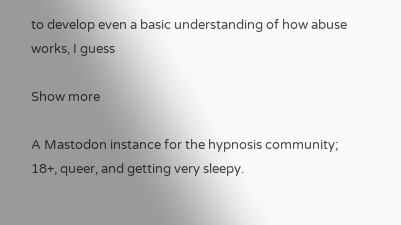to develop even a basic understanding of how abuse works, I guess

Show more

A Mastodon instance for the hypnosis community; 18+, queer, and getting very sleepy.